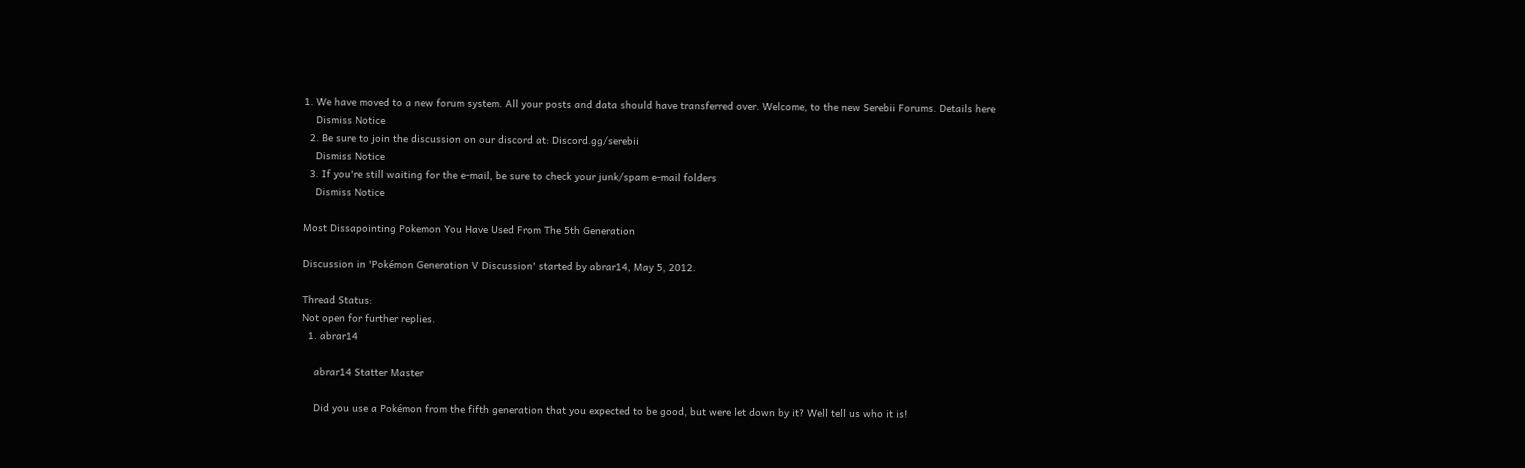1. We have moved to a new forum system. All your posts and data should have transferred over. Welcome, to the new Serebii Forums. Details here
    Dismiss Notice
  2. Be sure to join the discussion on our discord at: Discord.gg/serebii
    Dismiss Notice
  3. If you're still waiting for the e-mail, be sure to check your junk/spam e-mail folders
    Dismiss Notice

Most Dissapointing Pokemon You Have Used From The 5th Generation

Discussion in 'Pokémon Generation V Discussion' started by abrar14, May 5, 2012.

Thread Status:
Not open for further replies.
  1. abrar14

    abrar14 Statter Master

    Did you use a Pokémon from the fifth generation that you expected to be good, but were let down by it? Well tell us who it is!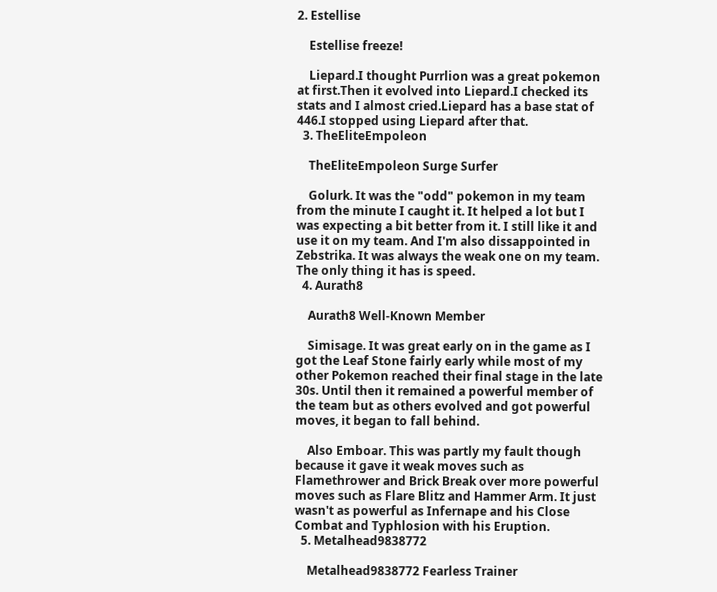2. Estellise

    Estellise freeze!

    Liepard.I thought Purrlion was a great pokemon at first.Then it evolved into Liepard.I checked its stats and I almost cried.Liepard has a base stat of 446.I stopped using Liepard after that.
  3. TheEliteEmpoleon

    TheEliteEmpoleon Surge Surfer

    Golurk. It was the "odd" pokemon in my team from the minute I caught it. It helped a lot but I was expecting a bit better from it. I still like it and use it on my team. And I'm also dissappointed in Zebstrika. It was always the weak one on my team. The only thing it has is speed.
  4. Aurath8

    Aurath8 Well-Known Member

    Simisage. It was great early on in the game as I got the Leaf Stone fairly early while most of my other Pokemon reached their final stage in the late 30s. Until then it remained a powerful member of the team but as others evolved and got powerful moves, it began to fall behind.

    Also Emboar. This was partly my fault though because it gave it weak moves such as Flamethrower and Brick Break over more powerful moves such as Flare Blitz and Hammer Arm. It just wasn't as powerful as Infernape and his Close Combat and Typhlosion with his Eruption.
  5. Metalhead9838772

    Metalhead9838772 Fearless Trainer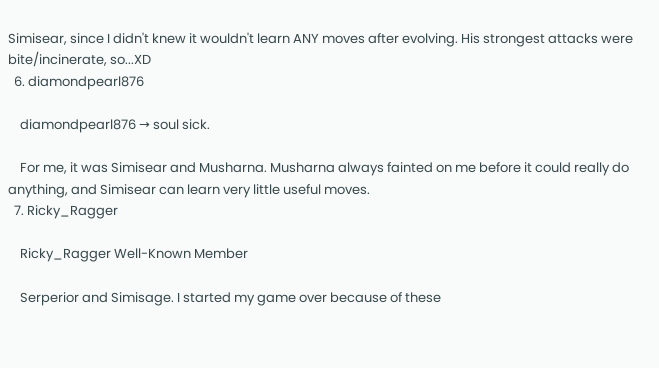Simisear, since I didn't knew it wouldn't learn ANY moves after evolving. His strongest attacks were bite/incinerate, so...XD
  6. diamondpearl876

    diamondpearl876 → soul sick.

    For me, it was Simisear and Musharna. Musharna always fainted on me before it could really do anything, and Simisear can learn very little useful moves.
  7. Ricky_Ragger

    Ricky_Ragger Well-Known Member

    Serperior and Simisage. I started my game over because of these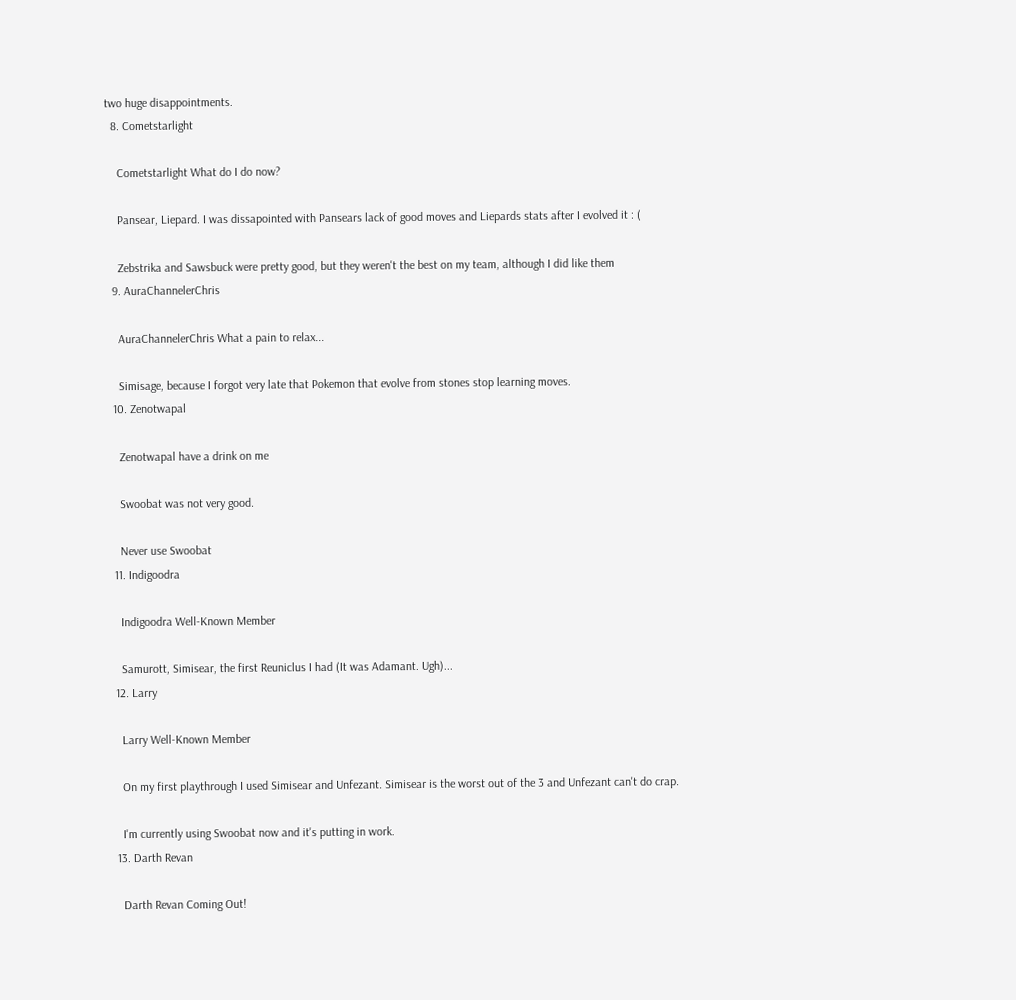two huge disappointments.
  8. Cometstarlight

    Cometstarlight What do I do now?

    Pansear, Liepard. I was dissapointed with Pansears lack of good moves and Liepards stats after I evolved it : (

    Zebstrika and Sawsbuck were pretty good, but they weren't the best on my team, although I did like them
  9. AuraChannelerChris

    AuraChannelerChris What a pain to relax...

    Simisage, because I forgot very late that Pokemon that evolve from stones stop learning moves.
  10. Zenotwapal

    Zenotwapal have a drink on me

    Swoobat was not very good.

    Never use Swoobat
  11. Indigoodra

    Indigoodra Well-Known Member

    Samurott, Simisear, the first Reuniclus I had (It was Adamant. Ugh)...
  12. Larry

    Larry Well-Known Member

    On my first playthrough I used Simisear and Unfezant. Simisear is the worst out of the 3 and Unfezant can't do crap.

    I'm currently using Swoobat now and it's putting in work.
  13. Darth Revan

    Darth Revan Coming Out!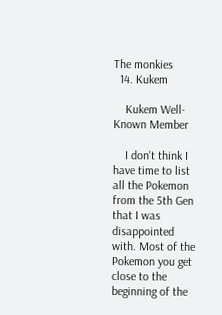The monkies
  14. Kukem

    Kukem Well-Known Member

    I don't think I have time to list all the Pokemon from the 5th Gen that I was disappointed with. Most of the Pokemon you get close to the beginning of the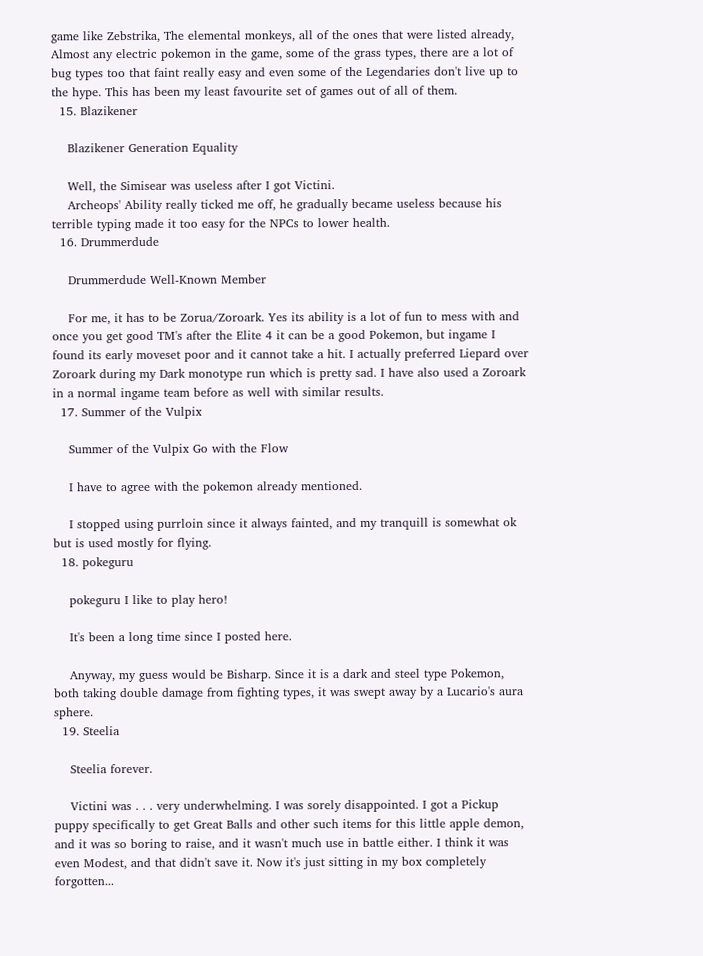game like Zebstrika, The elemental monkeys, all of the ones that were listed already, Almost any electric pokemon in the game, some of the grass types, there are a lot of bug types too that faint really easy and even some of the Legendaries don't live up to the hype. This has been my least favourite set of games out of all of them.
  15. Blazikener

    Blazikener Generation Equality

    Well, the Simisear was useless after I got Victini.
    Archeops' Ability really ticked me off, he gradually became useless because his terrible typing made it too easy for the NPCs to lower health.
  16. Drummerdude

    Drummerdude Well-Known Member

    For me, it has to be Zorua/Zoroark. Yes its ability is a lot of fun to mess with and once you get good TM's after the Elite 4 it can be a good Pokemon, but ingame I found its early moveset poor and it cannot take a hit. I actually preferred Liepard over Zoroark during my Dark monotype run which is pretty sad. I have also used a Zoroark in a normal ingame team before as well with similar results.
  17. Summer of the Vulpix

    Summer of the Vulpix Go with the Flow

    I have to agree with the pokemon already mentioned.

    I stopped using purrloin since it always fainted, and my tranquill is somewhat ok but is used mostly for flying.
  18. pokeguru

    pokeguru I like to play hero!

    It's been a long time since I posted here.

    Anyway, my guess would be Bisharp. Since it is a dark and steel type Pokemon, both taking double damage from fighting types, it was swept away by a Lucario's aura sphere.
  19. Steelia

    Steelia forever.

    Victini was . . . very underwhelming. I was sorely disappointed. I got a Pickup puppy specifically to get Great Balls and other such items for this little apple demon, and it was so boring to raise, and it wasn't much use in battle either. I think it was even Modest, and that didn't save it. Now it's just sitting in my box completely forgotten...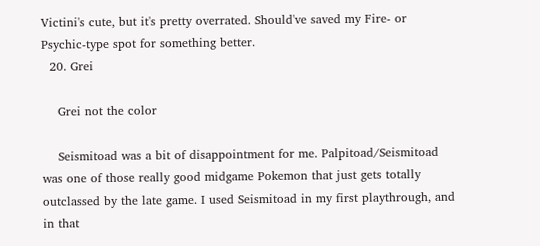Victini's cute, but it's pretty overrated. Should've saved my Fire- or Psychic-type spot for something better.
  20. Grei

    Grei not the color

    Seismitoad was a bit of disappointment for me. Palpitoad/Seismitoad was one of those really good midgame Pokemon that just gets totally outclassed by the late game. I used Seismitoad in my first playthrough, and in that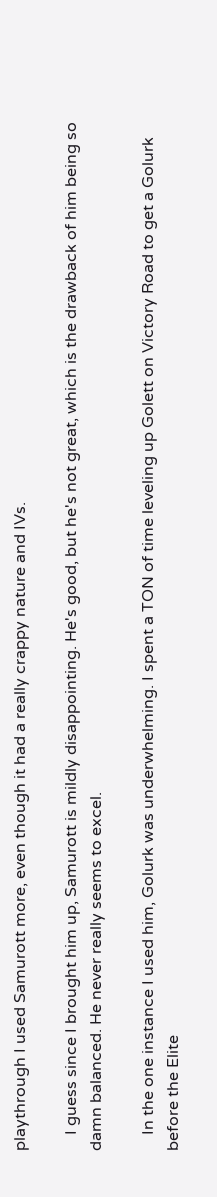playthrough I used Samurott more, even though it had a really crappy nature and IVs.

    I guess since I brought him up, Samurott is mildly disappointing. He's good, but he's not great, which is the drawback of him being so damn balanced. He never really seems to excel.

    In the one instance I used him, Golurk was underwhelming. I spent a TON of time leveling up Golett on Victory Road to get a Golurk before the Elite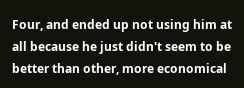Four, and ended up not using him at all because he just didn't seem to be better than other, more economical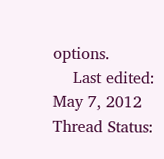options.
    Last edited: May 7, 2012
Thread Status: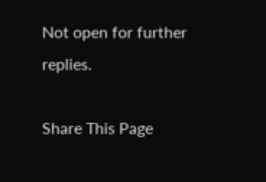Not open for further replies.

Share This Page